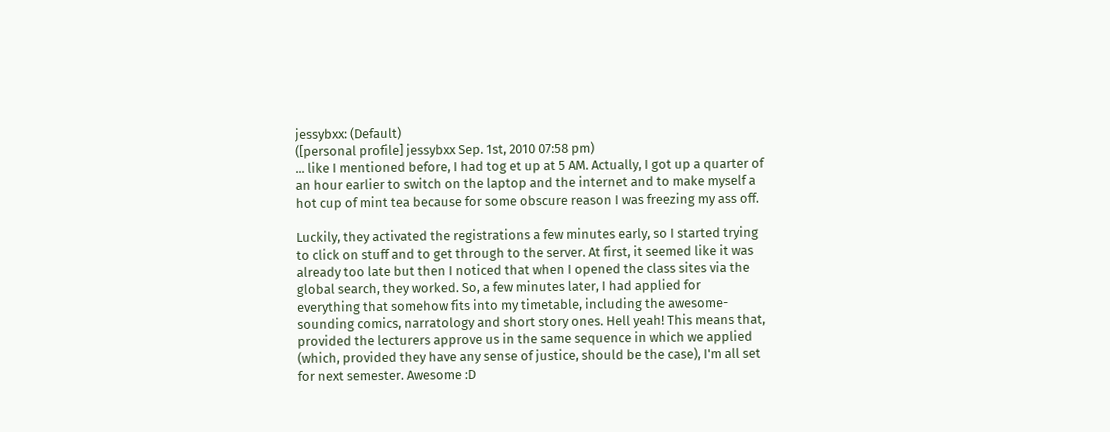jessybxx: (Default)
([personal profile] jessybxx Sep. 1st, 2010 07:58 pm)
... like I mentioned before, I had tog et up at 5 AM. Actually, I got up a quarter of an hour earlier to switch on the laptop and the internet and to make myself a hot cup of mint tea because for some obscure reason I was freezing my ass off.

Luckily, they activated the registrations a few minutes early, so I started trying to click on stuff and to get through to the server. At first, it seemed like it was already too late but then I noticed that when I opened the class sites via the global search, they worked. So, a few minutes later, I had applied for everything that somehow fits into my timetable, including the awesome-sounding comics, narratology and short story ones. Hell yeah! This means that, provided the lecturers approve us in the same sequence in which we applied (which, provided they have any sense of justice, should be the case), I'm all set for next semester. Awesome :D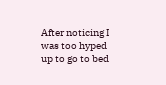After noticing I was too hyped up to go to bed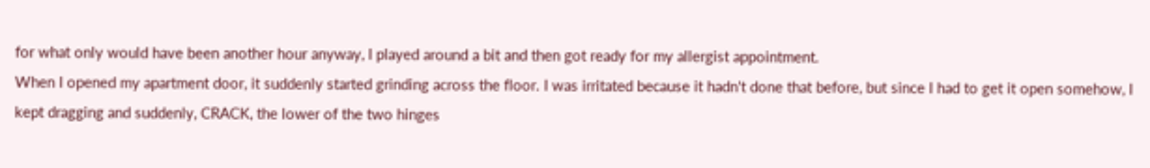for what only would have been another hour anyway, I played around a bit and then got ready for my allergist appointment.
When I opened my apartment door, it suddenly started grinding across the floor. I was irritated because it hadn't done that before, but since I had to get it open somehow, I kept dragging and suddenly, CRACK, the lower of the two hinges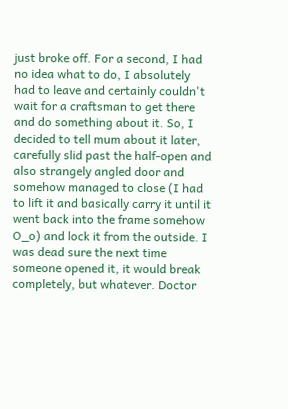just broke off. For a second, I had no idea what to do, I absolutely had to leave and certainly couldn't wait for a craftsman to get there and do something about it. So, I decided to tell mum about it later, carefully slid past the half-open and also strangely angled door and somehow managed to close (I had to lift it and basically carry it until it went back into the frame somehow O_o) and lock it from the outside. I was dead sure the next time someone opened it, it would break completely, but whatever. Doctor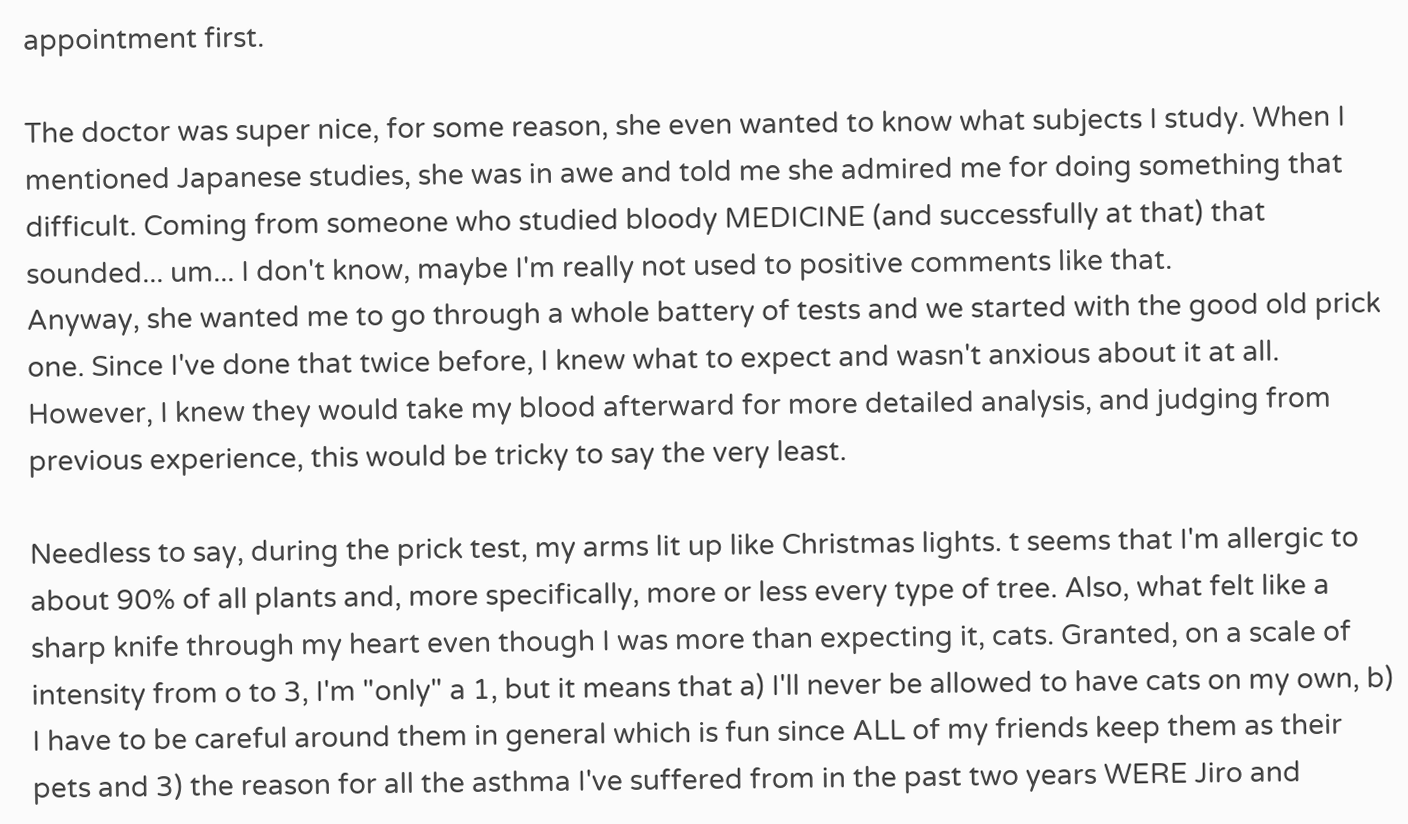appointment first.

The doctor was super nice, for some reason, she even wanted to know what subjects I study. When I mentioned Japanese studies, she was in awe and told me she admired me for doing something that difficult. Coming from someone who studied bloody MEDICINE (and successfully at that) that sounded... um... I don't know, maybe I'm really not used to positive comments like that.
Anyway, she wanted me to go through a whole battery of tests and we started with the good old prick one. Since I've done that twice before, I knew what to expect and wasn't anxious about it at all. However, I knew they would take my blood afterward for more detailed analysis, and judging from previous experience, this would be tricky to say the very least.

Needless to say, during the prick test, my arms lit up like Christmas lights. t seems that I'm allergic to about 90% of all plants and, more specifically, more or less every type of tree. Also, what felt like a sharp knife through my heart even though I was more than expecting it, cats. Granted, on a scale of intensity from o to 3, I'm "only" a 1, but it means that a) I'll never be allowed to have cats on my own, b) I have to be careful around them in general which is fun since ALL of my friends keep them as their pets and 3) the reason for all the asthma I've suffered from in the past two years WERE Jiro and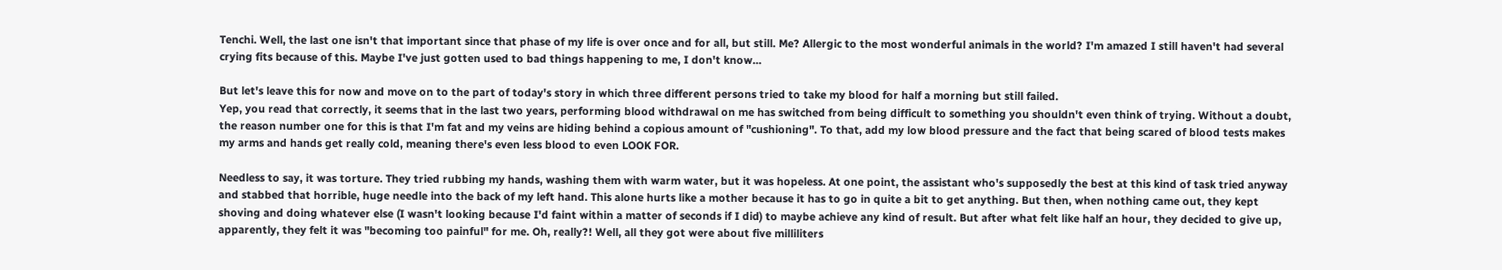Tenchi. Well, the last one isn't that important since that phase of my life is over once and for all, but still. Me? Allergic to the most wonderful animals in the world? I'm amazed I still haven't had several crying fits because of this. Maybe I've just gotten used to bad things happening to me, I don't know...

But let's leave this for now and move on to the part of today's story in which three different persons tried to take my blood for half a morning but still failed.
Yep, you read that correctly, it seems that in the last two years, performing blood withdrawal on me has switched from being difficult to something you shouldn't even think of trying. Without a doubt, the reason number one for this is that I'm fat and my veins are hiding behind a copious amount of "cushioning". To that, add my low blood pressure and the fact that being scared of blood tests makes my arms and hands get really cold, meaning there's even less blood to even LOOK FOR.

Needless to say, it was torture. They tried rubbing my hands, washing them with warm water, but it was hopeless. At one point, the assistant who's supposedly the best at this kind of task tried anyway and stabbed that horrible, huge needle into the back of my left hand. This alone hurts like a mother because it has to go in quite a bit to get anything. But then, when nothing came out, they kept shoving and doing whatever else (I wasn't looking because I'd faint within a matter of seconds if I did) to maybe achieve any kind of result. But after what felt like half an hour, they decided to give up, apparently, they felt it was "becoming too painful" for me. Oh, really?! Well, all they got were about five milliliters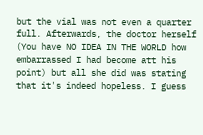but the vial was not even a quarter full. Afterwards, the doctor herself (You have NO IDEA IN THE WORLD how embarrassed I had become att his point) but all she did was stating that it's indeed hopeless. I guess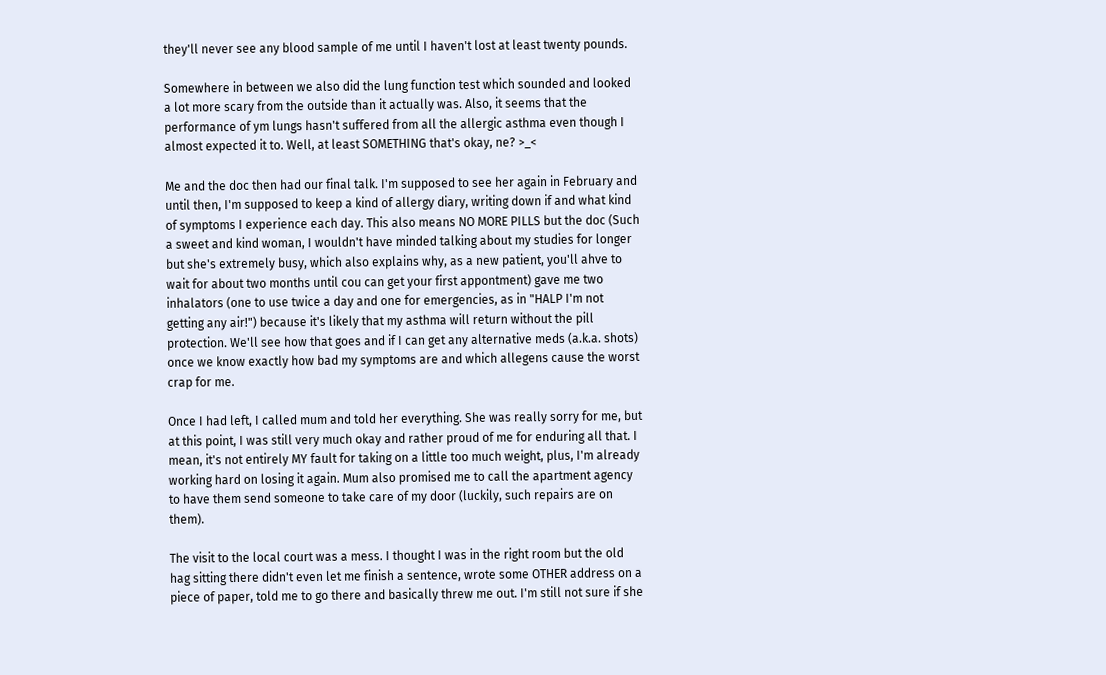they'll never see any blood sample of me until I haven't lost at least twenty pounds.

Somewhere in between we also did the lung function test which sounded and looked a lot more scary from the outside than it actually was. Also, it seems that the performance of ym lungs hasn't suffered from all the allergic asthma even though I almost expected it to. Well, at least SOMETHING that's okay, ne? >_<

Me and the doc then had our final talk. I'm supposed to see her again in February and until then, I'm supposed to keep a kind of allergy diary, writing down if and what kind of symptoms I experience each day. This also means NO MORE PILLS but the doc (Such a sweet and kind woman, I wouldn't have minded talking about my studies for longer but she's extremely busy, which also explains why, as a new patient, you'll ahve to wait for about two months until cou can get your first appontment) gave me two inhalators (one to use twice a day and one for emergencies, as in "HALP I'm not getting any air!") because it's likely that my asthma will return without the pill protection. We'll see how that goes and if I can get any alternative meds (a.k.a. shots) once we know exactly how bad my symptoms are and which allegens cause the worst crap for me.

Once I had left, I called mum and told her everything. She was really sorry for me, but at this point, I was still very much okay and rather proud of me for enduring all that. I mean, it's not entirely MY fault for taking on a little too much weight, plus, I'm already working hard on losing it again. Mum also promised me to call the apartment agency to have them send someone to take care of my door (luckily, such repairs are on them).

The visit to the local court was a mess. I thought I was in the right room but the old hag sitting there didn't even let me finish a sentence, wrote some OTHER address on a piece of paper, told me to go there and basically threw me out. I'm still not sure if she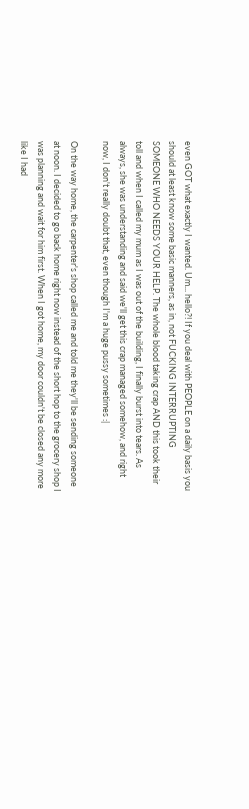even GOT what exactly I wanted. Um... hello?! If you deal with PEOPLE on a daily basis you should at least know some basic manners, as in, not FUCKING INTERRUPTING SOMEONE WHO NEEDS YOUR HELP. The whole blood taking crap AND this took their toll and when I called my mum as I was out of the building, I finally burst into tears. As always, she was understanding and said we'll get this crap managed somehow, and right now, I don't really doubt that, even though I'm a huge pussy sometimes :|

On the way home, the carpenter's shop called me and told me they'll be sending someone at noon. I decided to go back home right now instead of the short hop to the grocery shop I was planning and wait for him first. When I got home, my door couldn't be closed any more like I had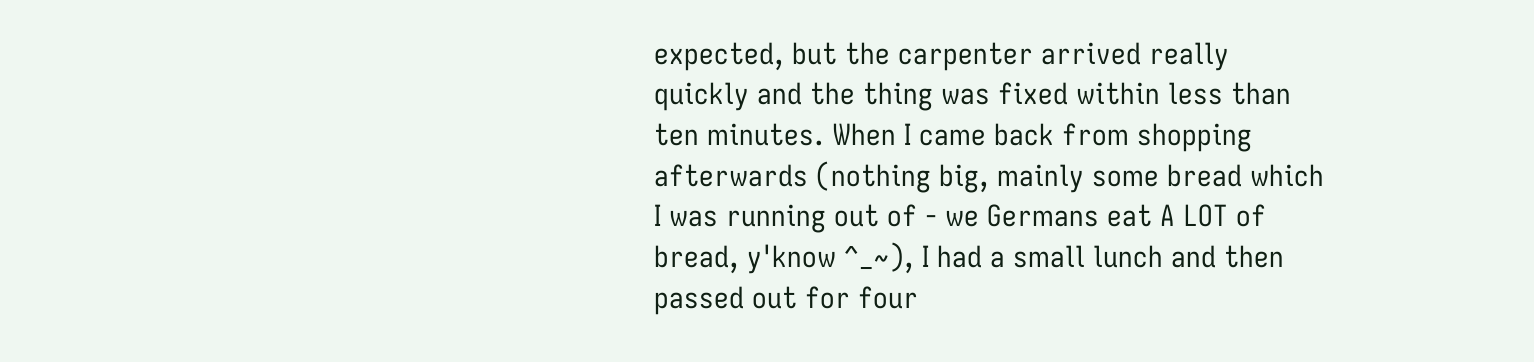expected, but the carpenter arrived really quickly and the thing was fixed within less than ten minutes. When I came back from shopping afterwards (nothing big, mainly some bread which I was running out of - we Germans eat A LOT of bread, y'know ^_~), I had a small lunch and then passed out for four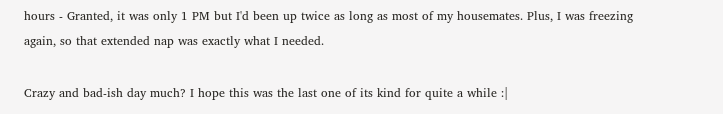hours - Granted, it was only 1 PM but I'd been up twice as long as most of my housemates. Plus, I was freezing again, so that extended nap was exactly what I needed.

Crazy and bad-ish day much? I hope this was the last one of its kind for quite a while :|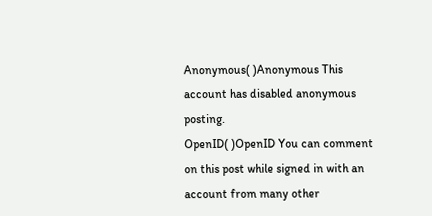Anonymous( )Anonymous This account has disabled anonymous posting.
OpenID( )OpenID You can comment on this post while signed in with an account from many other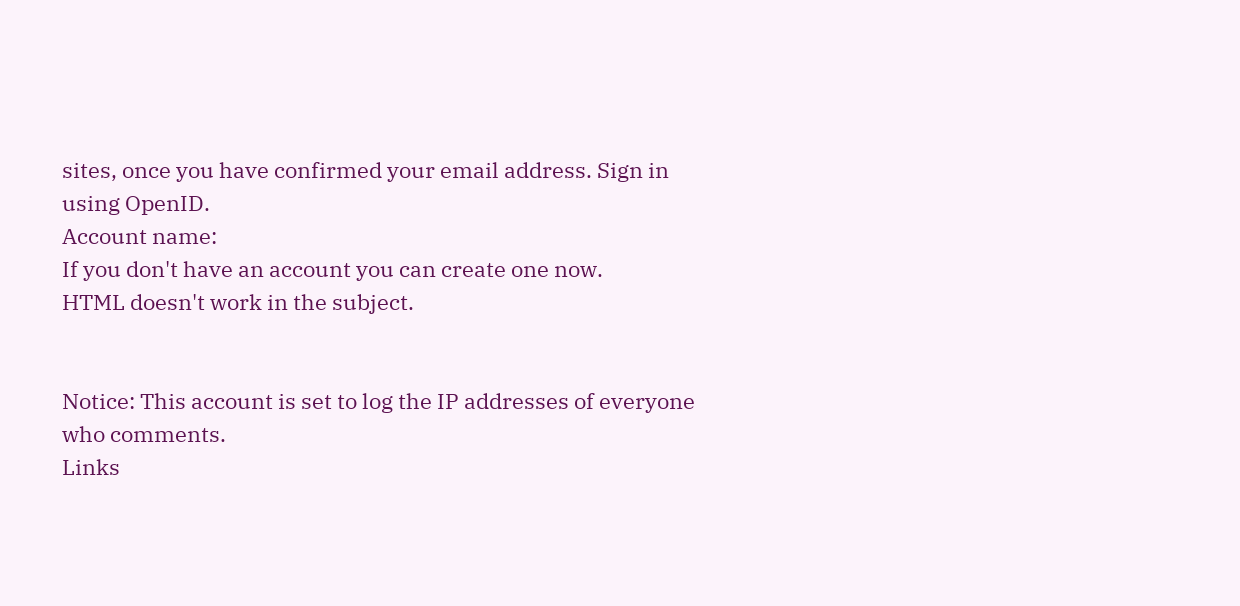sites, once you have confirmed your email address. Sign in using OpenID.
Account name:
If you don't have an account you can create one now.
HTML doesn't work in the subject.


Notice: This account is set to log the IP addresses of everyone who comments.
Links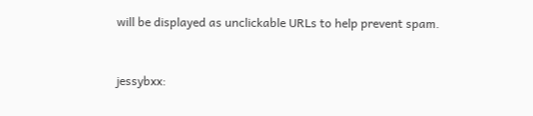will be displayed as unclickable URLs to help prevent spam.


jessybxx: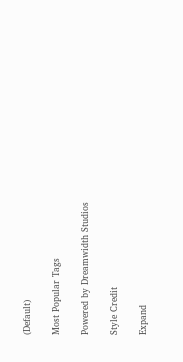(Default)

Most Popular Tags

Powered by Dreamwidth Studios

Style Credit

Expand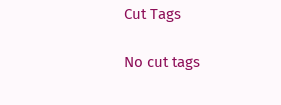Cut Tags

No cut tags